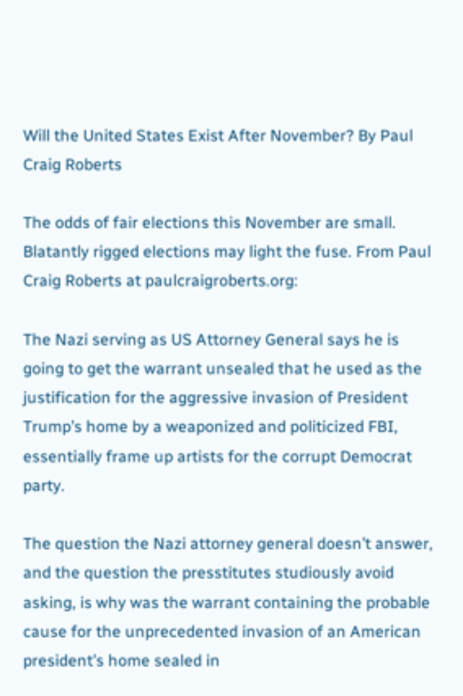Will the United States Exist After November? By Paul Craig Roberts

The odds of fair elections this November are small. Blatantly rigged elections may light the fuse. From Paul Craig Roberts at paulcraigroberts.org:

The Nazi serving as US Attorney General says he is going to get the warrant unsealed that he used as the justification for the aggressive invasion of President Trump’s home by a weaponized and politicized FBI, essentially frame up artists for the corrupt Democrat party.

The question the Nazi attorney general doesn’t answer, and the question the presstitutes studiously avoid asking, is why was the warrant containing the probable cause for the unprecedented invasion of an American president’s home sealed in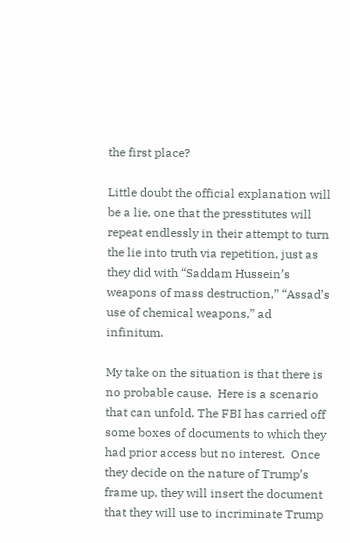the first place?

Little doubt the official explanation will be a lie, one that the presstitutes will repeat endlessly in their attempt to turn the lie into truth via repetition, just as they did with “Saddam Hussein’s weapons of mass destruction,” “Assad’s use of chemical weapons,” ad infinitum.

My take on the situation is that there is no probable cause.  Here is a scenario that can unfold. The FBI has carried off some boxes of documents to which they had prior access but no interest.  Once they decide on the nature of Trump’s frame up, they will insert the document that they will use to incriminate Trump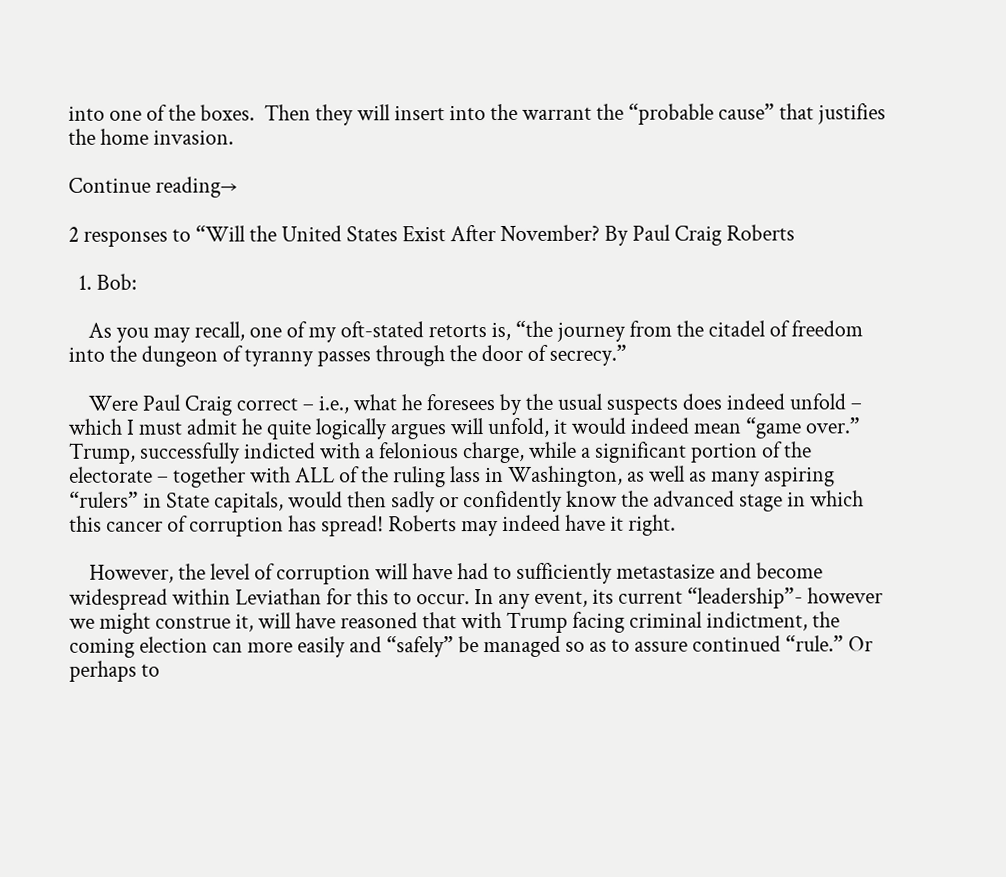into one of the boxes.  Then they will insert into the warrant the “probable cause” that justifies the home invasion.

Continue reading→

2 responses to “Will the United States Exist After November? By Paul Craig Roberts

  1. Bob:

    As you may recall, one of my oft-stated retorts is, “the journey from the citadel of freedom into the dungeon of tyranny passes through the door of secrecy.”

    Were Paul Craig correct – i.e., what he foresees by the usual suspects does indeed unfold – which I must admit he quite logically argues will unfold, it would indeed mean “game over.” Trump, successfully indicted with a felonious charge, while a significant portion of the electorate – together with ALL of the ruling lass in Washington, as well as many aspiring “rulers” in State capitals, would then sadly or confidently know the advanced stage in which this cancer of corruption has spread! Roberts may indeed have it right.

    However, the level of corruption will have had to sufficiently metastasize and become widespread within Leviathan for this to occur. In any event, its current “leadership”- however we might construe it, will have reasoned that with Trump facing criminal indictment, the coming election can more easily and “safely” be managed so as to assure continued “rule.” Or perhaps to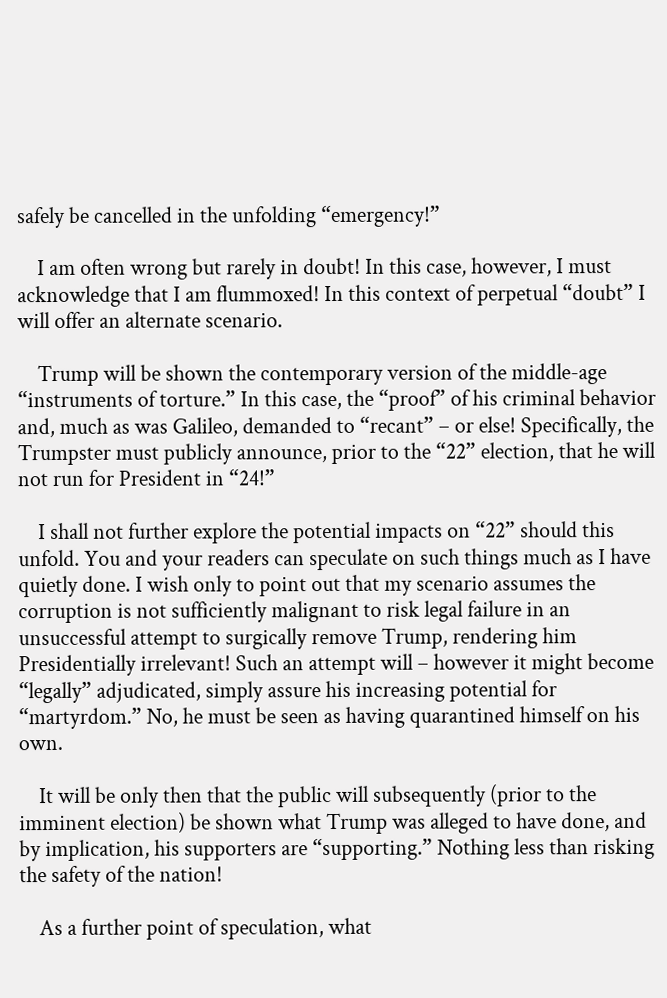safely be cancelled in the unfolding “emergency!”

    I am often wrong but rarely in doubt! In this case, however, I must acknowledge that I am flummoxed! In this context of perpetual “doubt” I will offer an alternate scenario.

    Trump will be shown the contemporary version of the middle-age “instruments of torture.” In this case, the “proof” of his criminal behavior and, much as was Galileo, demanded to “recant” – or else! Specifically, the Trumpster must publicly announce, prior to the “22” election, that he will not run for President in “24!”

    I shall not further explore the potential impacts on “22” should this unfold. You and your readers can speculate on such things much as I have quietly done. I wish only to point out that my scenario assumes the corruption is not sufficiently malignant to risk legal failure in an unsuccessful attempt to surgically remove Trump, rendering him Presidentially irrelevant! Such an attempt will – however it might become “legally” adjudicated, simply assure his increasing potential for “martyrdom.” No, he must be seen as having quarantined himself on his own.

    It will be only then that the public will subsequently (prior to the imminent election) be shown what Trump was alleged to have done, and by implication, his supporters are “supporting.” Nothing less than risking the safety of the nation!

    As a further point of speculation, what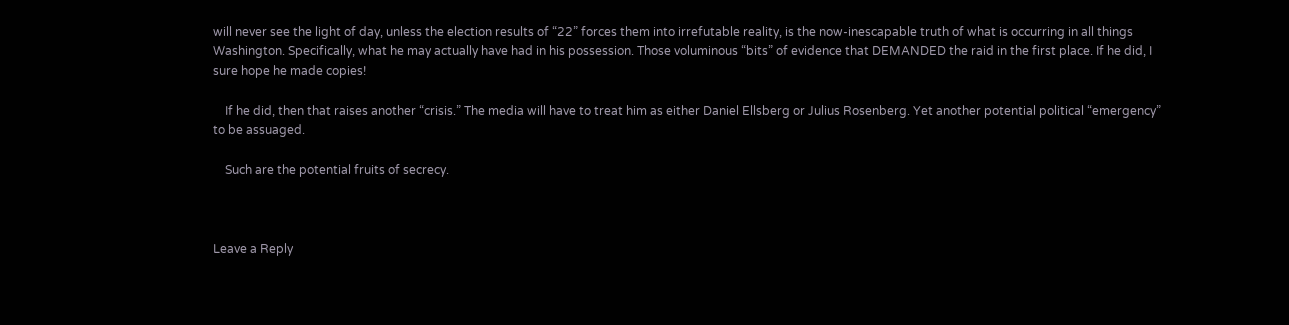will never see the light of day, unless the election results of “22” forces them into irrefutable reality, is the now-inescapable truth of what is occurring in all things Washington. Specifically, what he may actually have had in his possession. Those voluminous “bits” of evidence that DEMANDED the raid in the first place. If he did, I sure hope he made copies!

    If he did, then that raises another “crisis.” The media will have to treat him as either Daniel Ellsberg or Julius Rosenberg. Yet another potential political “emergency” to be assuaged.

    Such are the potential fruits of secrecy.



Leave a Reply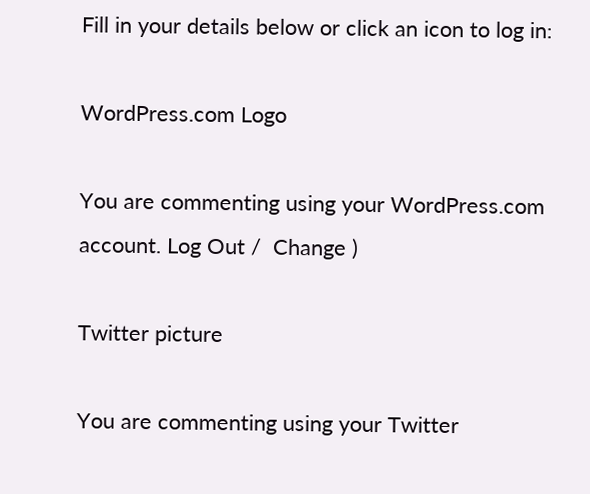Fill in your details below or click an icon to log in:

WordPress.com Logo

You are commenting using your WordPress.com account. Log Out /  Change )

Twitter picture

You are commenting using your Twitter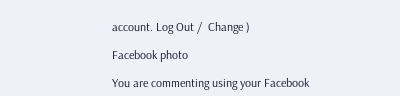account. Log Out /  Change )

Facebook photo

You are commenting using your Facebook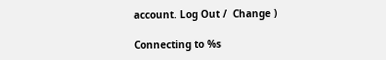account. Log Out /  Change )

Connecting to %s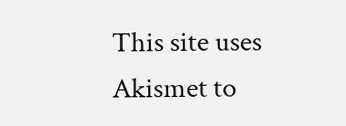This site uses Akismet to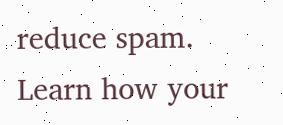reduce spam. Learn how your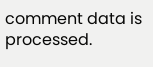comment data is processed.